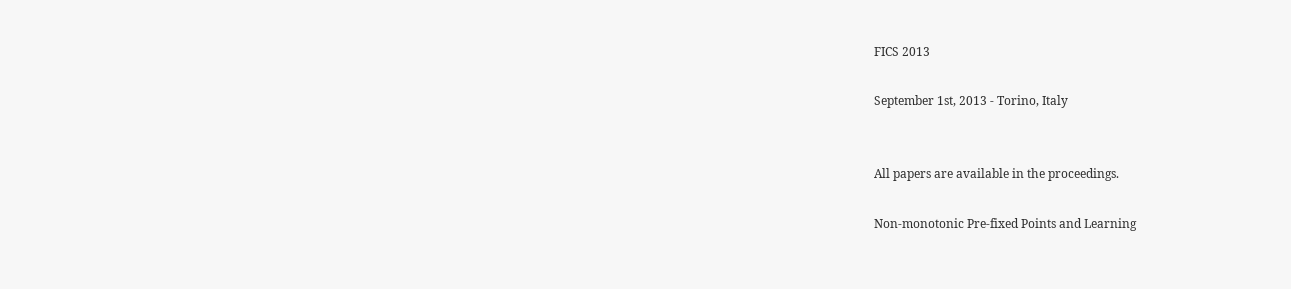FICS 2013

September 1st, 2013 ‐ Torino, Italy


All papers are available in the proceedings.

Non-monotonic Pre-fixed Points and Learning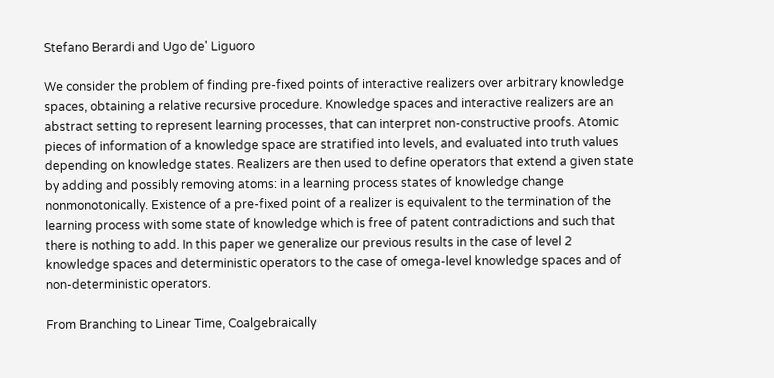Stefano Berardi and Ugo de' Liguoro

We consider the problem of finding pre-fixed points of interactive realizers over arbitrary knowledge spaces, obtaining a relative recursive procedure. Knowledge spaces and interactive realizers are an abstract setting to represent learning processes, that can interpret non-constructive proofs. Atomic pieces of information of a knowledge space are stratified into levels, and evaluated into truth values depending on knowledge states. Realizers are then used to define operators that extend a given state by adding and possibly removing atoms: in a learning process states of knowledge change nonmonotonically. Existence of a pre-fixed point of a realizer is equivalent to the termination of the learning process with some state of knowledge which is free of patent contradictions and such that there is nothing to add. In this paper we generalize our previous results in the case of level 2 knowledge spaces and deterministic operators to the case of omega-level knowledge spaces and of non-deterministic operators.

From Branching to Linear Time, Coalgebraically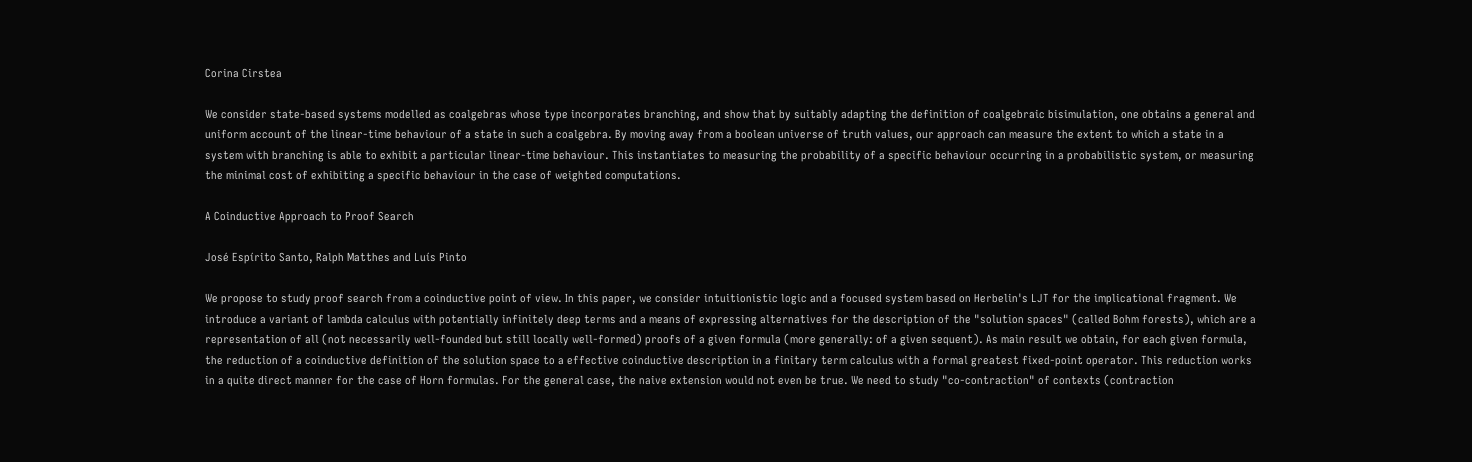Corina Cirstea

We consider state-based systems modelled as coalgebras whose type incorporates branching, and show that by suitably adapting the definition of coalgebraic bisimulation, one obtains a general and uniform account of the linear-time behaviour of a state in such a coalgebra. By moving away from a boolean universe of truth values, our approach can measure the extent to which a state in a system with branching is able to exhibit a particular linear-time behaviour. This instantiates to measuring the probability of a specific behaviour occurring in a probabilistic system, or measuring the minimal cost of exhibiting a specific behaviour in the case of weighted computations.

A Coinductive Approach to Proof Search

José Espírito Santo, Ralph Matthes and Luís Pinto

We propose to study proof search from a coinductive point of view. In this paper, we consider intuitionistic logic and a focused system based on Herbelin's LJT for the implicational fragment. We introduce a variant of lambda calculus with potentially infinitely deep terms and a means of expressing alternatives for the description of the "solution spaces" (called Bohm forests), which are a representation of all (not necessarily well-founded but still locally well-formed) proofs of a given formula (more generally: of a given sequent). As main result we obtain, for each given formula, the reduction of a coinductive definition of the solution space to a effective coinductive description in a finitary term calculus with a formal greatest fixed-point operator. This reduction works in a quite direct manner for the case of Horn formulas. For the general case, the naive extension would not even be true. We need to study "co-contraction" of contexts (contraction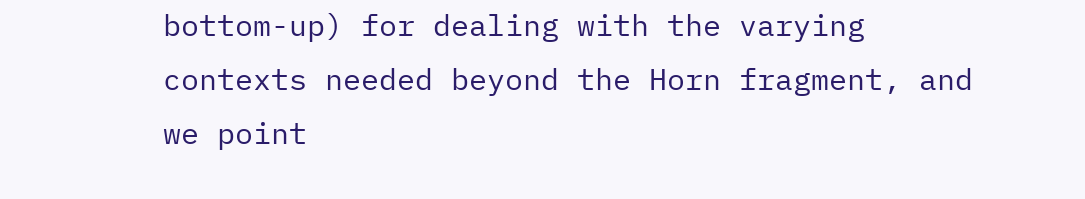bottom-up) for dealing with the varying contexts needed beyond the Horn fragment, and we point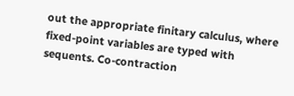out the appropriate finitary calculus, where fixed-point variables are typed with sequents. Co-contraction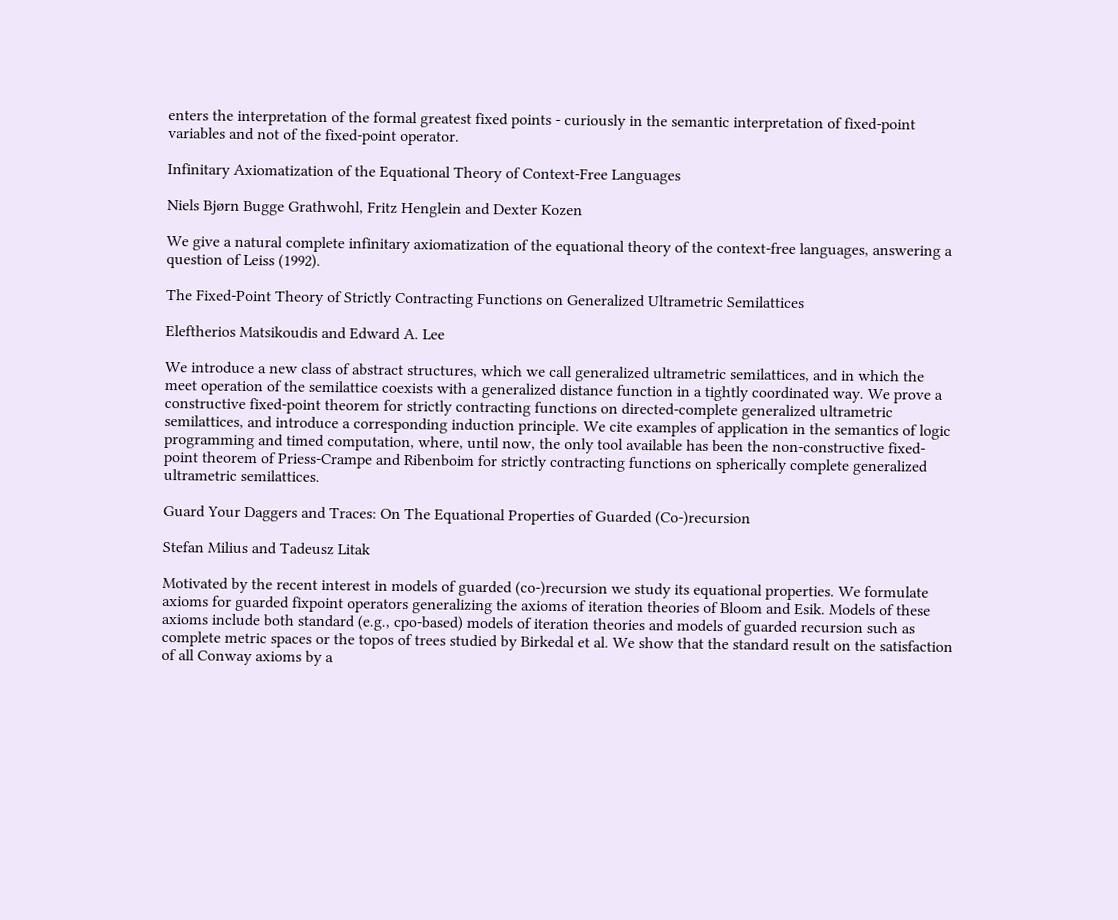enters the interpretation of the formal greatest fixed points - curiously in the semantic interpretation of fixed-point variables and not of the fixed-point operator.

Infinitary Axiomatization of the Equational Theory of Context-Free Languages

Niels Bjørn Bugge Grathwohl, Fritz Henglein and Dexter Kozen

We give a natural complete infinitary axiomatization of the equational theory of the context-free languages, answering a question of Leiss (1992).

The Fixed-Point Theory of Strictly Contracting Functions on Generalized Ultrametric Semilattices

Eleftherios Matsikoudis and Edward A. Lee

We introduce a new class of abstract structures, which we call generalized ultrametric semilattices, and in which the meet operation of the semilattice coexists with a generalized distance function in a tightly coordinated way. We prove a constructive fixed-point theorem for strictly contracting functions on directed-complete generalized ultrametric semilattices, and introduce a corresponding induction principle. We cite examples of application in the semantics of logic programming and timed computation, where, until now, the only tool available has been the non-constructive fixed-point theorem of Priess-Crampe and Ribenboim for strictly contracting functions on spherically complete generalized ultrametric semilattices.

Guard Your Daggers and Traces: On The Equational Properties of Guarded (Co-)recursion

Stefan Milius and Tadeusz Litak

Motivated by the recent interest in models of guarded (co-)recursion we study its equational properties. We formulate axioms for guarded fixpoint operators generalizing the axioms of iteration theories of Bloom and Esik. Models of these axioms include both standard (e.g., cpo-based) models of iteration theories and models of guarded recursion such as complete metric spaces or the topos of trees studied by Birkedal et al. We show that the standard result on the satisfaction of all Conway axioms by a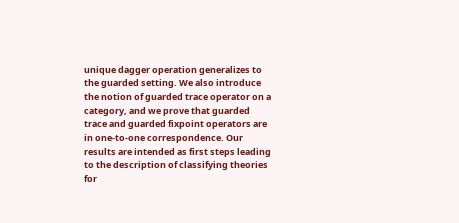unique dagger operation generalizes to the guarded setting. We also introduce the notion of guarded trace operator on a category, and we prove that guarded trace and guarded fixpoint operators are in one-to-one correspondence. Our results are intended as first steps leading to the description of classifying theories for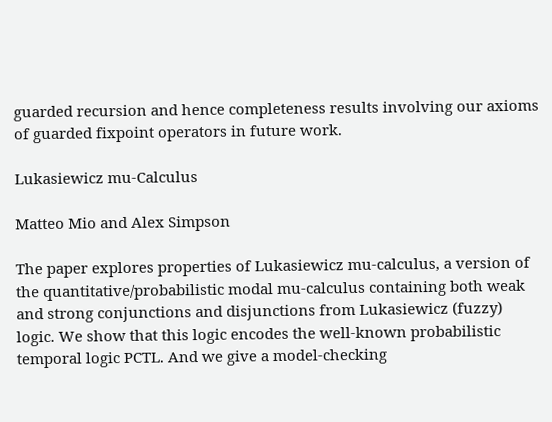guarded recursion and hence completeness results involving our axioms of guarded fixpoint operators in future work.

Lukasiewicz mu-Calculus

Matteo Mio and Alex Simpson

The paper explores properties of Lukasiewicz mu-calculus, a version of the quantitative/probabilistic modal mu-calculus containing both weak and strong conjunctions and disjunctions from Lukasiewicz (fuzzy) logic. We show that this logic encodes the well-known probabilistic temporal logic PCTL. And we give a model-checking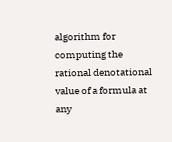algorithm for computing the rational denotational value of a formula at any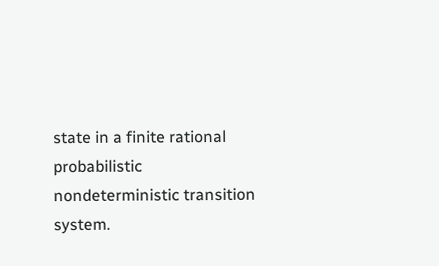state in a finite rational probabilistic nondeterministic transition system.